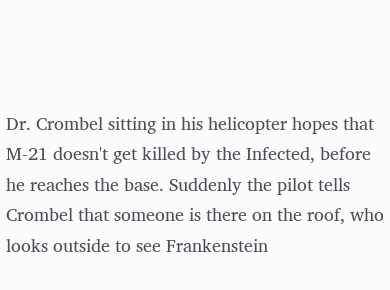Dr. Crombel sitting in his helicopter hopes that M-21 doesn't get killed by the Infected, before he reaches the base. Suddenly the pilot tells Crombel that someone is there on the roof, who looks outside to see Frankenstein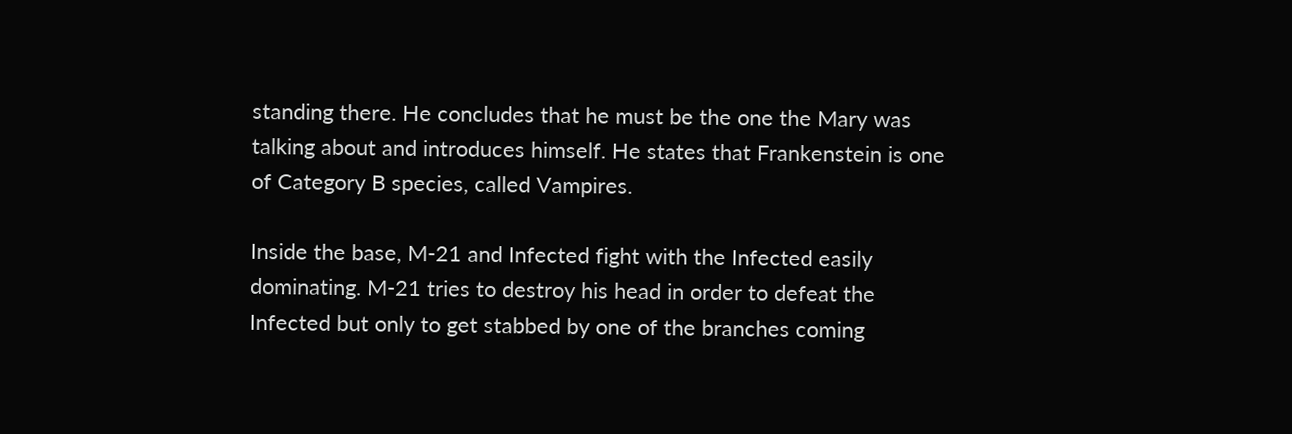standing there. He concludes that he must be the one the Mary was talking about and introduces himself. He states that Frankenstein is one of Category B species, called Vampires.

Inside the base, M-21 and Infected fight with the Infected easily dominating. M-21 tries to destroy his head in order to defeat the Infected but only to get stabbed by one of the branches coming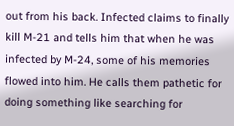out from his back. Infected claims to finally kill M-21 and tells him that when he was infected by M-24, some of his memories flowed into him. He calls them pathetic for doing something like searching for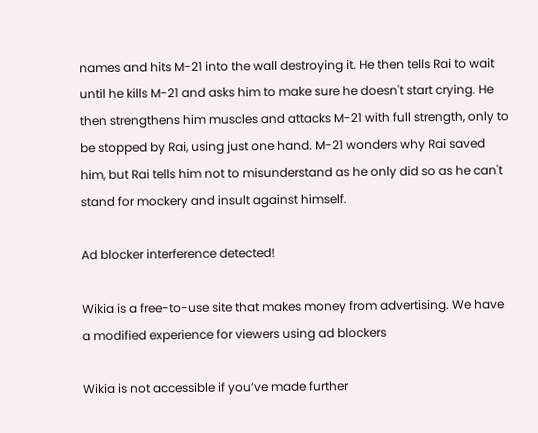names and hits M-21 into the wall destroying it. He then tells Rai to wait until he kills M-21 and asks him to make sure he doesn't start crying. He then strengthens him muscles and attacks M-21 with full strength, only to be stopped by Rai, using just one hand. M-21 wonders why Rai saved him, but Rai tells him not to misunderstand as he only did so as he can't stand for mockery and insult against himself.

Ad blocker interference detected!

Wikia is a free-to-use site that makes money from advertising. We have a modified experience for viewers using ad blockers

Wikia is not accessible if you’ve made further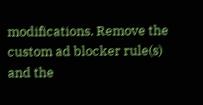modifications. Remove the custom ad blocker rule(s) and the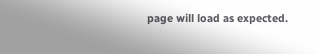page will load as expected.